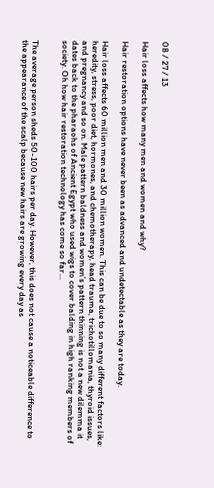08 / 27 / 13

Hair loss affects how many men and women and why?

Hair restoration options have never been as advanced and undetectable as they are today.

Hair loss affects 60 million men and 30 million women. This can be due to so many different factors like: heredity, stress, poor diet, hormones, and chemotherapy, head trauma, trichotillomania, thyroid issues, and pregnancy and so on. Male pattern baldness and women’s pattern thinning is not a new dilemma it dates back to the pharaohs of Ancient Egypt who used wigs to cover balding in high ranking members of society. Oh how hair restoration technology has come so far…


The average person sheds 50-100 hairs per day. However, this does not cause a noticeable difference to the appearance of the scalp because new hairs are growing every day as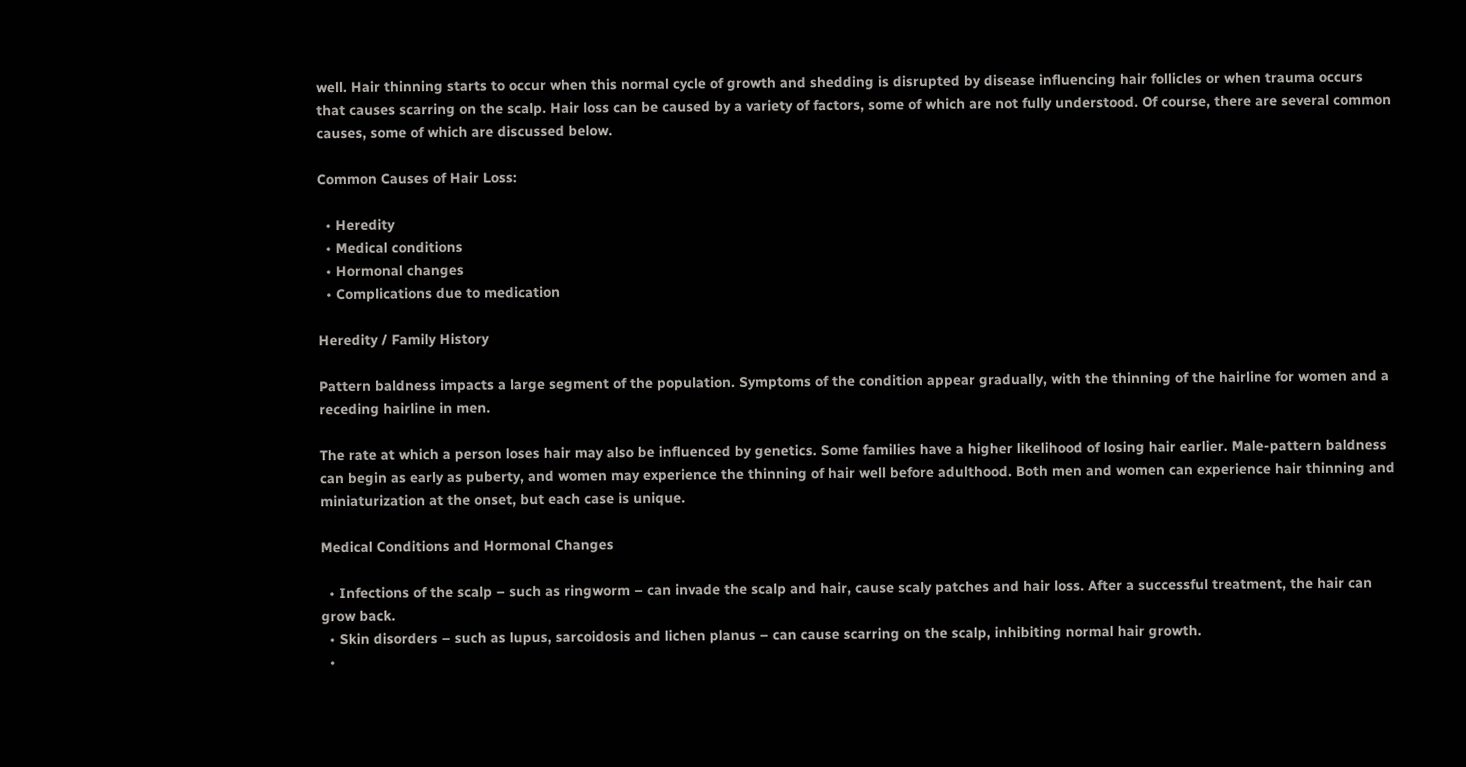well. Hair thinning starts to occur when this normal cycle of growth and shedding is disrupted by disease influencing hair follicles or when trauma occurs that causes scarring on the scalp. Hair loss can be caused by a variety of factors, some of which are not fully understood. Of course, there are several common causes, some of which are discussed below.

Common Causes of Hair Loss:

  • Heredity
  • Medical conditions
  • Hormonal changes
  • Complications due to medication

Heredity / Family History

Pattern baldness impacts a large segment of the population. Symptoms of the condition appear gradually, with the thinning of the hairline for women and a receding hairline in men.

The rate at which a person loses hair may also be influenced by genetics. Some families have a higher likelihood of losing hair earlier. Male-pattern baldness can begin as early as puberty, and women may experience the thinning of hair well before adulthood. Both men and women can experience hair thinning and miniaturization at the onset, but each case is unique.

Medical Conditions and Hormonal Changes

  • Infections of the scalp – such as ringworm – can invade the scalp and hair, cause scaly patches and hair loss. After a successful treatment, the hair can grow back.
  • Skin disorders – such as lupus, sarcoidosis and lichen planus – can cause scarring on the scalp, inhibiting normal hair growth.
  •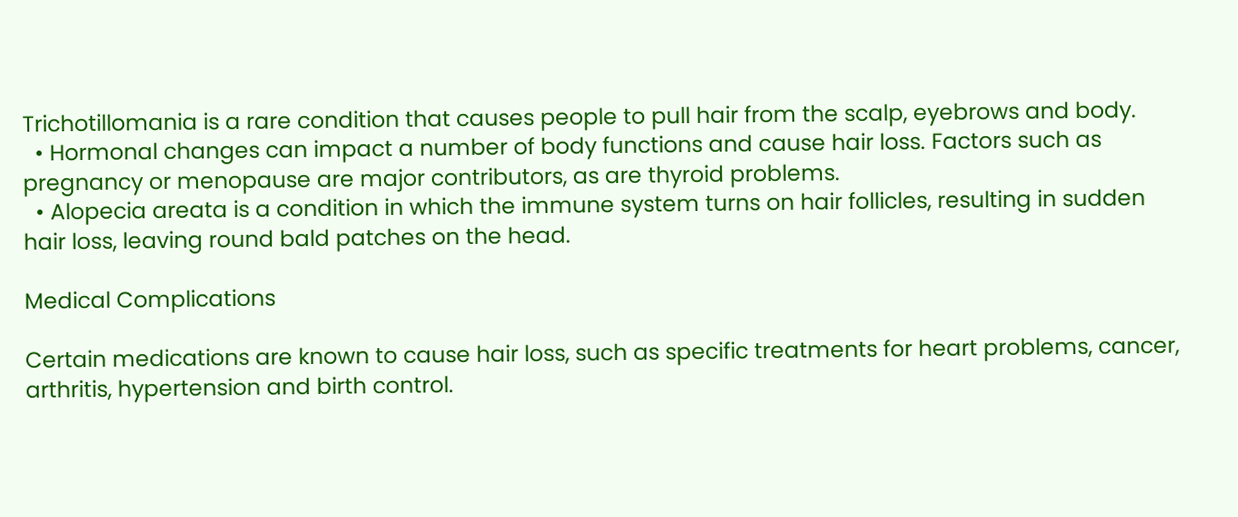Trichotillomania is a rare condition that causes people to pull hair from the scalp, eyebrows and body.
  • Hormonal changes can impact a number of body functions and cause hair loss. Factors such as pregnancy or menopause are major contributors, as are thyroid problems.
  • Alopecia areata is a condition in which the immune system turns on hair follicles, resulting in sudden hair loss, leaving round bald patches on the head.

Medical Complications

Certain medications are known to cause hair loss, such as specific treatments for heart problems, cancer, arthritis, hypertension and birth control.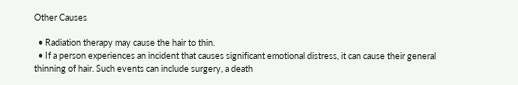Other Causes

  • Radiation therapy may cause the hair to thin.
  • If a person experiences an incident that causes significant emotional distress, it can cause their general thinning of hair. Such events can include surgery, a death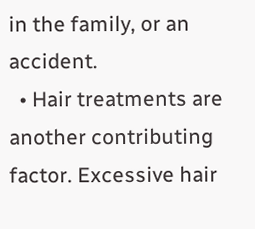in the family, or an accident.
  • Hair treatments are another contributing factor. Excessive hair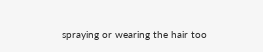spraying or wearing the hair too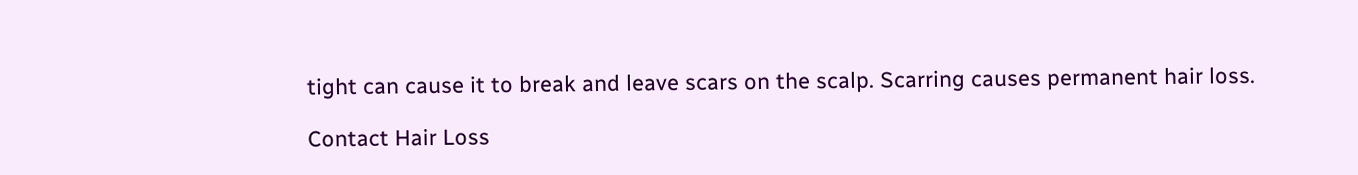tight can cause it to break and leave scars on the scalp. Scarring causes permanent hair loss.

Contact Hair Loss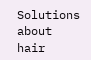Solutions about hair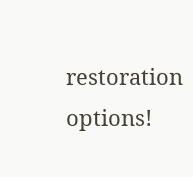restoration options!